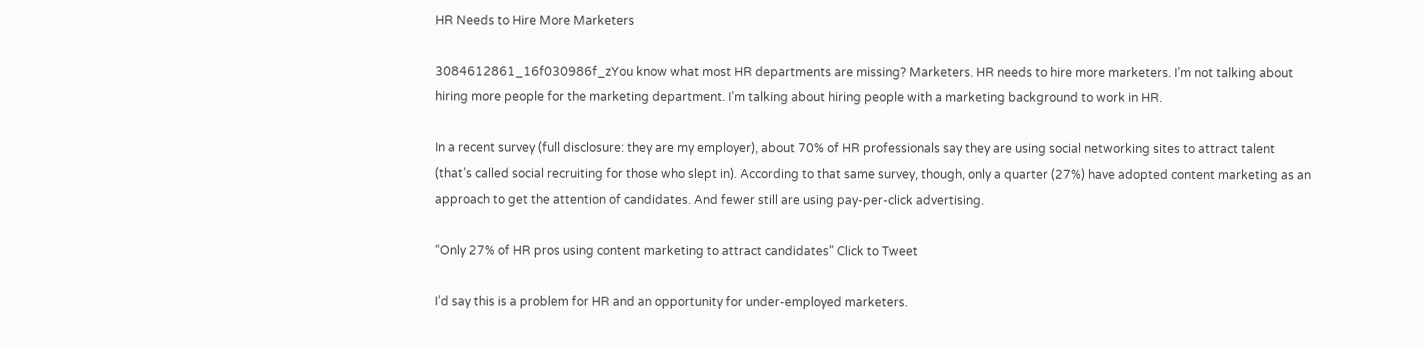HR Needs to Hire More Marketers

3084612861_16f030986f_zYou know what most HR departments are missing? Marketers. HR needs to hire more marketers. I’m not talking about hiring more people for the marketing department. I’m talking about hiring people with a marketing background to work in HR.

In a recent survey (full disclosure: they are my employer), about 70% of HR professionals say they are using social networking sites to attract talent (that’s called social recruiting for those who slept in). According to that same survey, though, only a quarter (27%) have adopted content marketing as an approach to get the attention of candidates. And fewer still are using pay-per-click advertising.

“Only 27% of HR pros using content marketing to attract candidates” Click to Tweet

I’d say this is a problem for HR and an opportunity for under-employed marketers.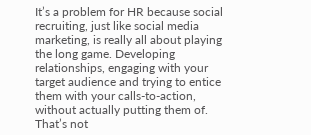It’s a problem for HR because social recruiting, just like social media marketing, is really all about playing the long game. Developing relationships, engaging with your target audience and trying to entice them with your calls-to-action, without actually putting them of. That’s not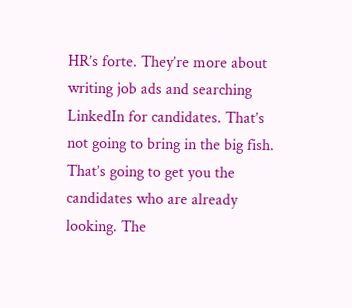HR’s forte. They’re more about writing job ads and searching LinkedIn for candidates. That’s not going to bring in the big fish. That’s going to get you the candidates who are already looking. The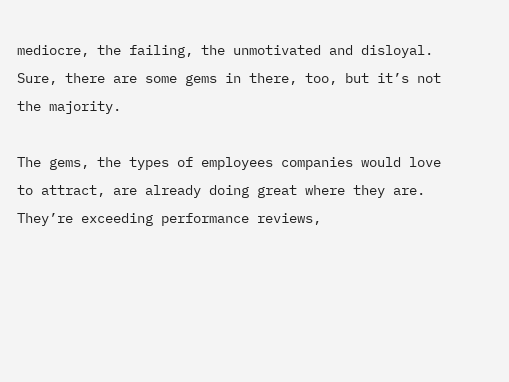mediocre, the failing, the unmotivated and disloyal. Sure, there are some gems in there, too, but it’s not the majority.

The gems, the types of employees companies would love to attract, are already doing great where they are. They’re exceeding performance reviews,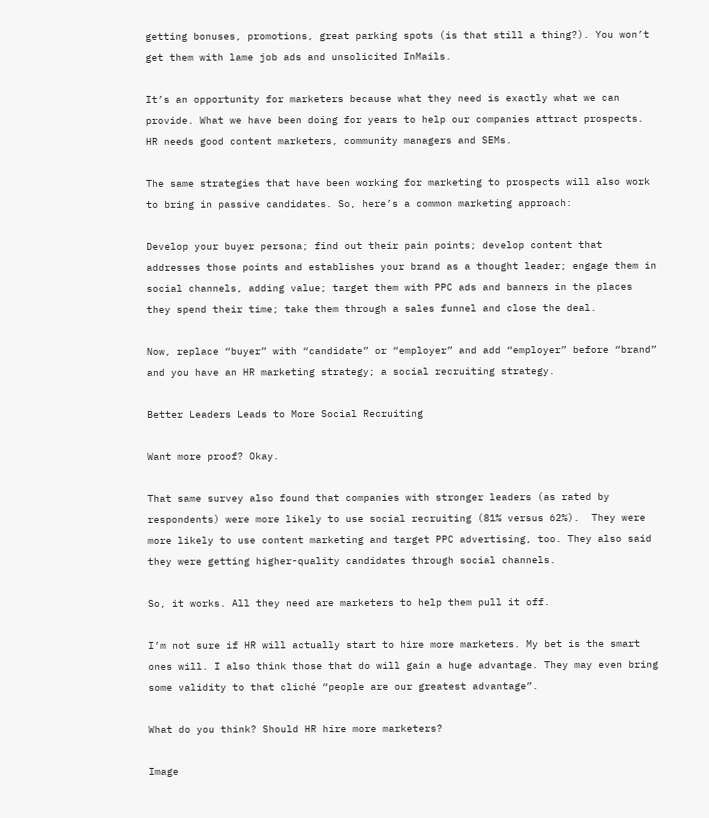getting bonuses, promotions, great parking spots (is that still a thing?). You won’t get them with lame job ads and unsolicited InMails.

It’s an opportunity for marketers because what they need is exactly what we can provide. What we have been doing for years to help our companies attract prospects. HR needs good content marketers, community managers and SEMs.

The same strategies that have been working for marketing to prospects will also work to bring in passive candidates. So, here’s a common marketing approach:

Develop your buyer persona; find out their pain points; develop content that addresses those points and establishes your brand as a thought leader; engage them in social channels, adding value; target them with PPC ads and banners in the places they spend their time; take them through a sales funnel and close the deal.

Now, replace “buyer” with “candidate” or “employer” and add “employer” before “brand” and you have an HR marketing strategy; a social recruiting strategy.

Better Leaders Leads to More Social Recruiting

Want more proof? Okay.

That same survey also found that companies with stronger leaders (as rated by respondents) were more likely to use social recruiting (81% versus 62%).  They were more likely to use content marketing and target PPC advertising, too. They also said they were getting higher-quality candidates through social channels.

So, it works. All they need are marketers to help them pull it off.

I’m not sure if HR will actually start to hire more marketers. My bet is the smart ones will. I also think those that do will gain a huge advantage. They may even bring some validity to that cliché “people are our greatest advantage”.

What do you think? Should HR hire more marketers?

Image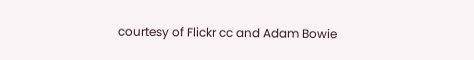courtesy of Flickr cc and Adam Bowie